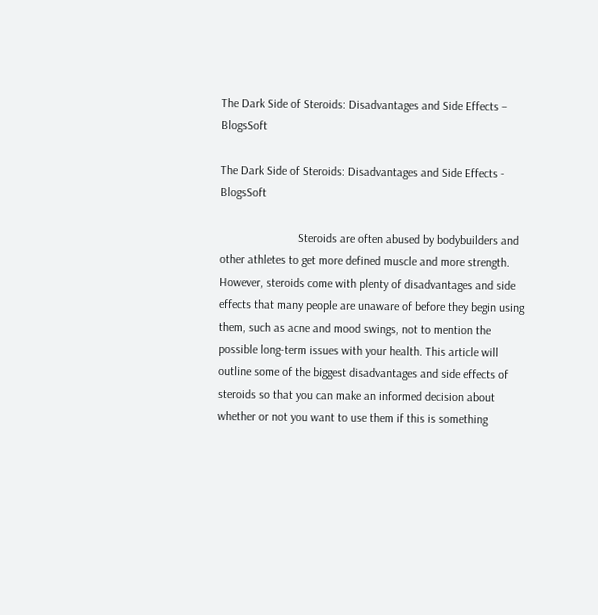The Dark Side of Steroids: Disadvantages and Side Effects – BlogsSoft

The Dark Side of Steroids: Disadvantages and Side Effects - BlogsSoft

                          Steroids are often abused by bodybuilders and other athletes to get more defined muscle and more strength. However, steroids come with plenty of disadvantages and side effects that many people are unaware of before they begin using them, such as acne and mood swings, not to mention the possible long-term issues with your health. This article will outline some of the biggest disadvantages and side effects of steroids so that you can make an informed decision about whether or not you want to use them if this is something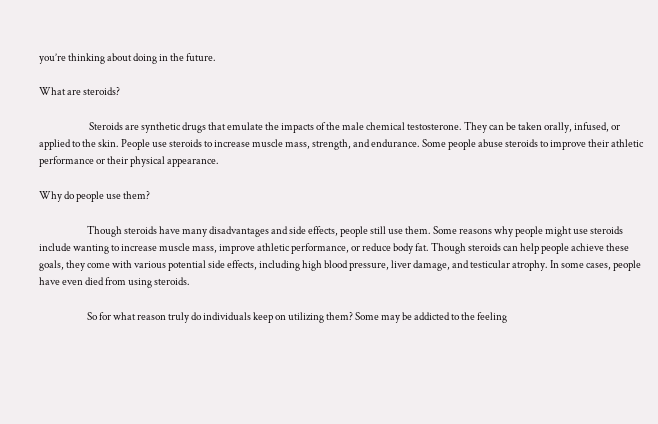you’re thinking about doing in the future.

What are steroids?

                         Steroids are synthetic drugs that emulate the impacts of the male chemical testosterone. They can be taken orally, infused, or applied to the skin. People use steroids to increase muscle mass, strength, and endurance. Some people abuse steroids to improve their athletic performance or their physical appearance.

Why do people use them?

                        Though steroids have many disadvantages and side effects, people still use them. Some reasons why people might use steroids include wanting to increase muscle mass, improve athletic performance, or reduce body fat. Though steroids can help people achieve these goals, they come with various potential side effects, including high blood pressure, liver damage, and testicular atrophy. In some cases, people have even died from using steroids.

                        So for what reason truly do individuals keep on utilizing them? Some may be addicted to the feeling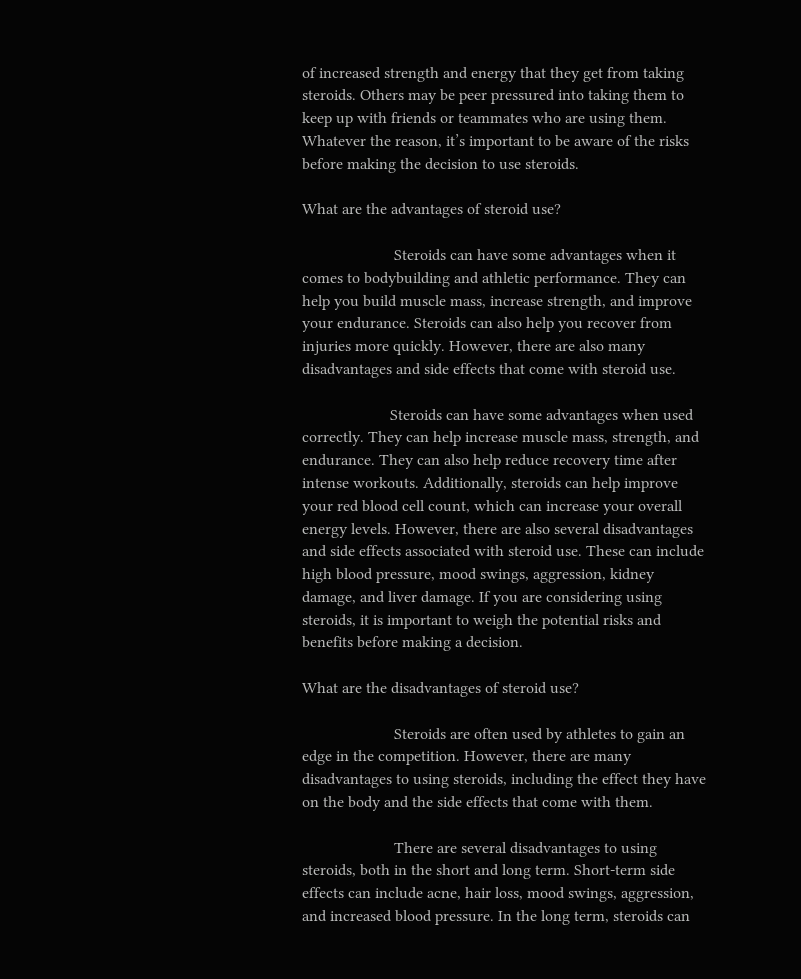of increased strength and energy that they get from taking steroids. Others may be peer pressured into taking them to keep up with friends or teammates who are using them. Whatever the reason, it’s important to be aware of the risks before making the decision to use steroids.

What are the advantages of steroid use?

                       Steroids can have some advantages when it comes to bodybuilding and athletic performance. They can help you build muscle mass, increase strength, and improve your endurance. Steroids can also help you recover from injuries more quickly. However, there are also many disadvantages and side effects that come with steroid use.

                      Steroids can have some advantages when used correctly. They can help increase muscle mass, strength, and endurance. They can also help reduce recovery time after intense workouts. Additionally, steroids can help improve your red blood cell count, which can increase your overall energy levels. However, there are also several disadvantages and side effects associated with steroid use. These can include high blood pressure, mood swings, aggression, kidney damage, and liver damage. If you are considering using steroids, it is important to weigh the potential risks and benefits before making a decision.

What are the disadvantages of steroid use?

                       Steroids are often used by athletes to gain an edge in the competition. However, there are many disadvantages to using steroids, including the effect they have on the body and the side effects that come with them.

                       There are several disadvantages to using steroids, both in the short and long term. Short-term side effects can include acne, hair loss, mood swings, aggression, and increased blood pressure. In the long term, steroids can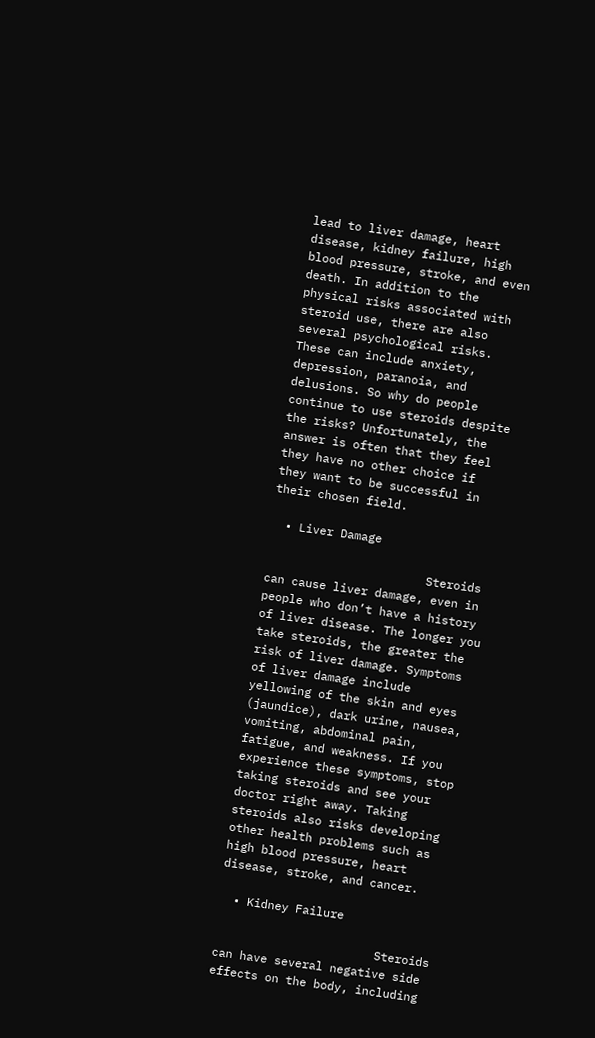lead to liver damage, heart disease, kidney failure, high blood pressure, stroke, and even death. In addition to the physical risks associated with steroid use, there are also several psychological risks. These can include anxiety, depression, paranoia, and delusions. So why do people continue to use steroids despite the risks? Unfortunately, the answer is often that they feel they have no other choice if they want to be successful in their chosen field.

  • Liver Damage

                       Steroids can cause liver damage, even in people who don’t have a history of liver disease. The longer you take steroids, the greater the risk of liver damage. Symptoms of liver damage include yellowing of the skin and eyes (jaundice), dark urine, nausea, vomiting, abdominal pain, fatigue, and weakness. If you experience these symptoms, stop taking steroids and see your doctor right away. Taking steroids also risks developing other health problems such as high blood pressure, heart disease, stroke, and cancer.

  • Kidney Failure

                       Steroids can have several negative side effects on the body, including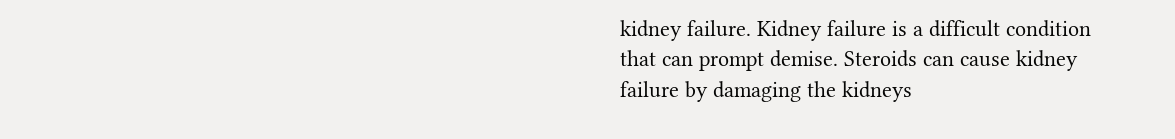kidney failure. Kidney failure is a difficult condition that can prompt demise. Steroids can cause kidney failure by damaging the kidneys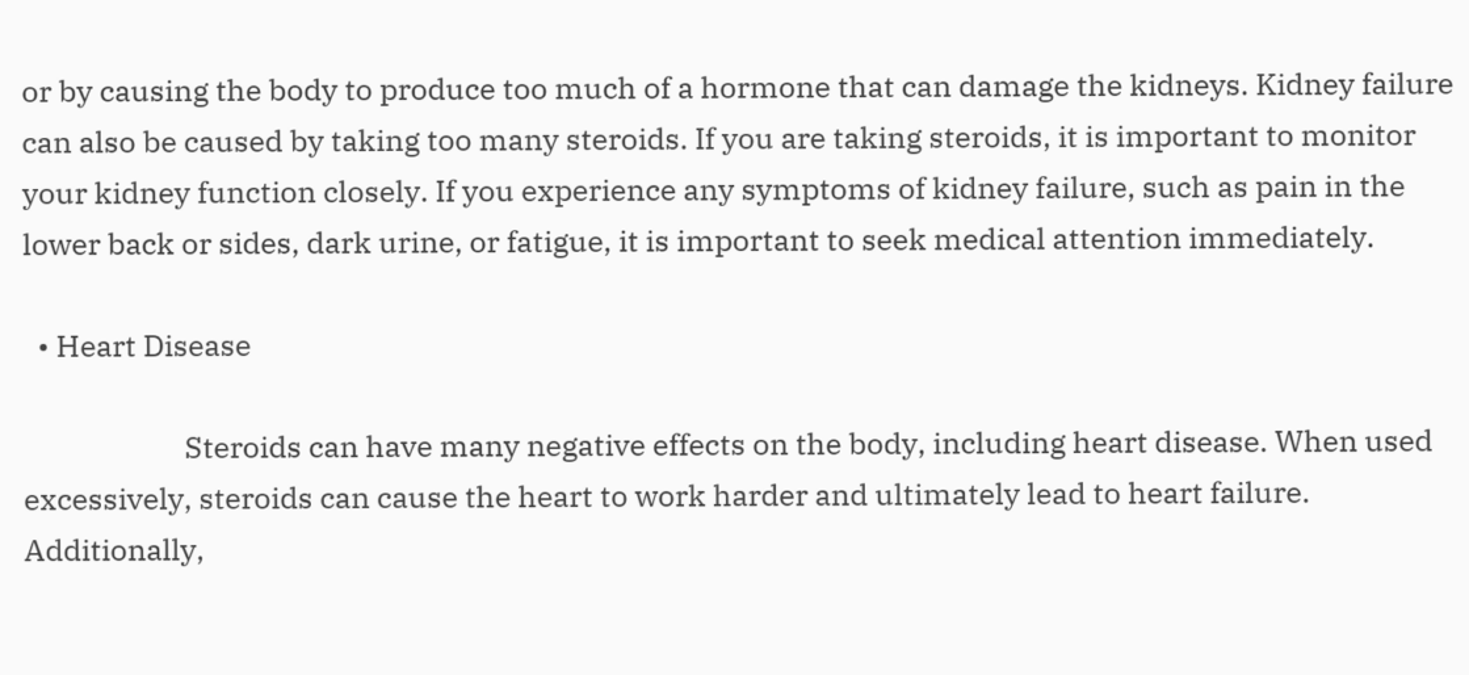or by causing the body to produce too much of a hormone that can damage the kidneys. Kidney failure can also be caused by taking too many steroids. If you are taking steroids, it is important to monitor your kidney function closely. If you experience any symptoms of kidney failure, such as pain in the lower back or sides, dark urine, or fatigue, it is important to seek medical attention immediately.

  • Heart Disease

                       Steroids can have many negative effects on the body, including heart disease. When used excessively, steroids can cause the heart to work harder and ultimately lead to heart failure. Additionally,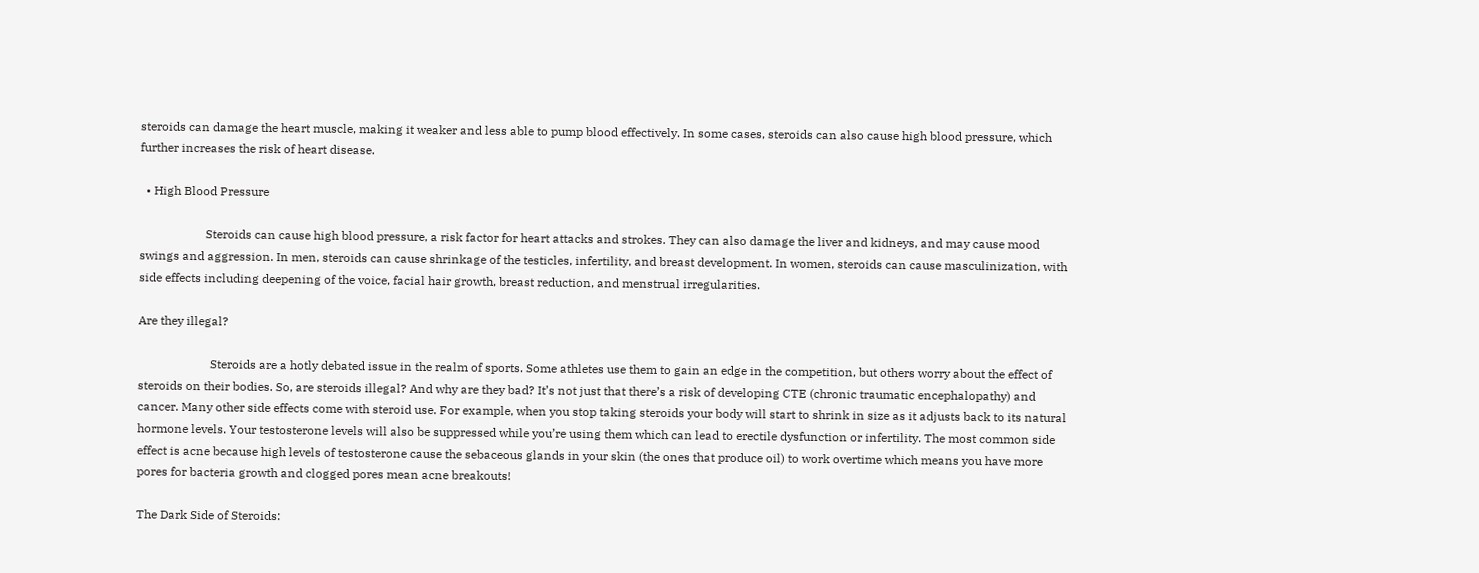steroids can damage the heart muscle, making it weaker and less able to pump blood effectively. In some cases, steroids can also cause high blood pressure, which further increases the risk of heart disease.

  • High Blood Pressure

                      Steroids can cause high blood pressure, a risk factor for heart attacks and strokes. They can also damage the liver and kidneys, and may cause mood swings and aggression. In men, steroids can cause shrinkage of the testicles, infertility, and breast development. In women, steroids can cause masculinization, with side effects including deepening of the voice, facial hair growth, breast reduction, and menstrual irregularities.

Are they illegal?

                        Steroids are a hotly debated issue in the realm of sports. Some athletes use them to gain an edge in the competition, but others worry about the effect of steroids on their bodies. So, are steroids illegal? And why are they bad? It’s not just that there’s a risk of developing CTE (chronic traumatic encephalopathy) and cancer. Many other side effects come with steroid use. For example, when you stop taking steroids your body will start to shrink in size as it adjusts back to its natural hormone levels. Your testosterone levels will also be suppressed while you’re using them which can lead to erectile dysfunction or infertility. The most common side effect is acne because high levels of testosterone cause the sebaceous glands in your skin (the ones that produce oil) to work overtime which means you have more pores for bacteria growth and clogged pores mean acne breakouts!

The Dark Side of Steroids: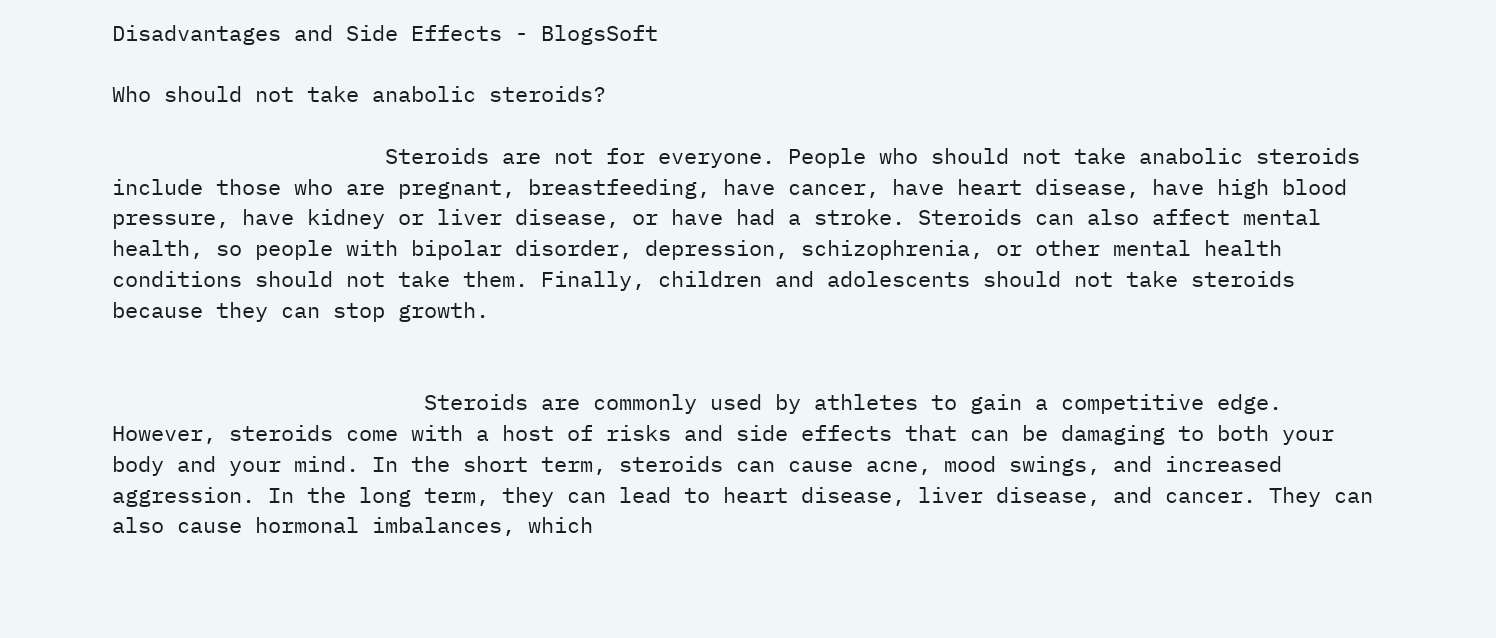Disadvantages and Side Effects - BlogsSoft

Who should not take anabolic steroids?

                     Steroids are not for everyone. People who should not take anabolic steroids include those who are pregnant, breastfeeding, have cancer, have heart disease, have high blood pressure, have kidney or liver disease, or have had a stroke. Steroids can also affect mental health, so people with bipolar disorder, depression, schizophrenia, or other mental health conditions should not take them. Finally, children and adolescents should not take steroids because they can stop growth.


                        Steroids are commonly used by athletes to gain a competitive edge. However, steroids come with a host of risks and side effects that can be damaging to both your body and your mind. In the short term, steroids can cause acne, mood swings, and increased aggression. In the long term, they can lead to heart disease, liver disease, and cancer. They can also cause hormonal imbalances, which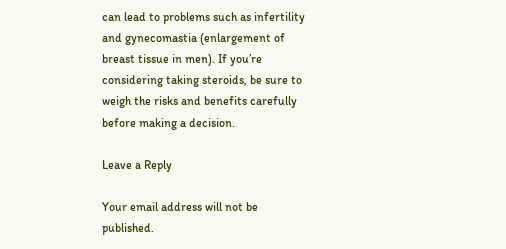can lead to problems such as infertility and gynecomastia (enlargement of breast tissue in men). If you’re considering taking steroids, be sure to weigh the risks and benefits carefully before making a decision.

Leave a Reply

Your email address will not be published.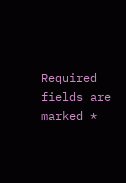Required fields are marked *